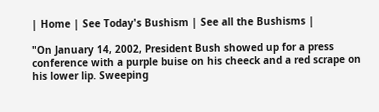| Home | See Today's Bushism | See all the Bushisms |

"On January 14, 2002, President Bush showed up for a press conference with a purple buise on his cheeck and a red scrape on his lower lip. Sweeping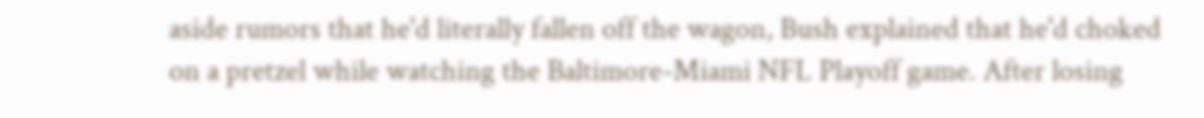aside rumors that he'd literally fallen off the wagon, Bush explained that he'd choked on a pretzel while watching the Baltimore-Miami NFL Playoff game. After losing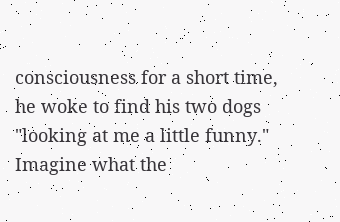consciousness for a short time, he woke to find his two dogs "looking at me a little funny." Imagine what the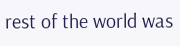rest of the world was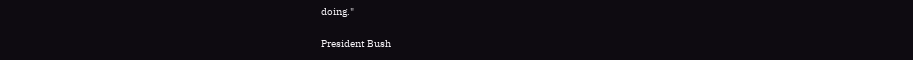doing."

President Bush